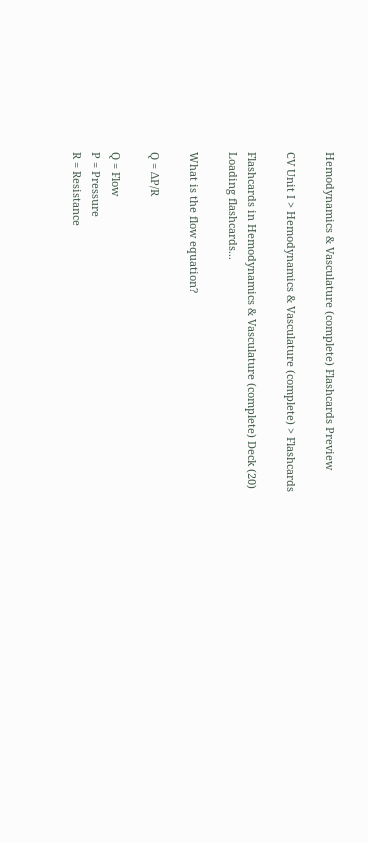Hemodynamics & Vasculature (complete) Flashcards Preview

CV Unit I > Hemodynamics & Vasculature (complete) > Flashcards

Flashcards in Hemodynamics & Vasculature (complete) Deck (20)
Loading flashcards...

What is the flow equation?

Q = ΔP/R

Q = Flow
P = Pressure
R = Resistance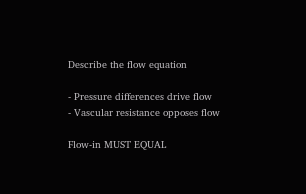Describe the flow equation

- Pressure differences drive flow
- Vascular resistance opposes flow

Flow-in MUST EQUAL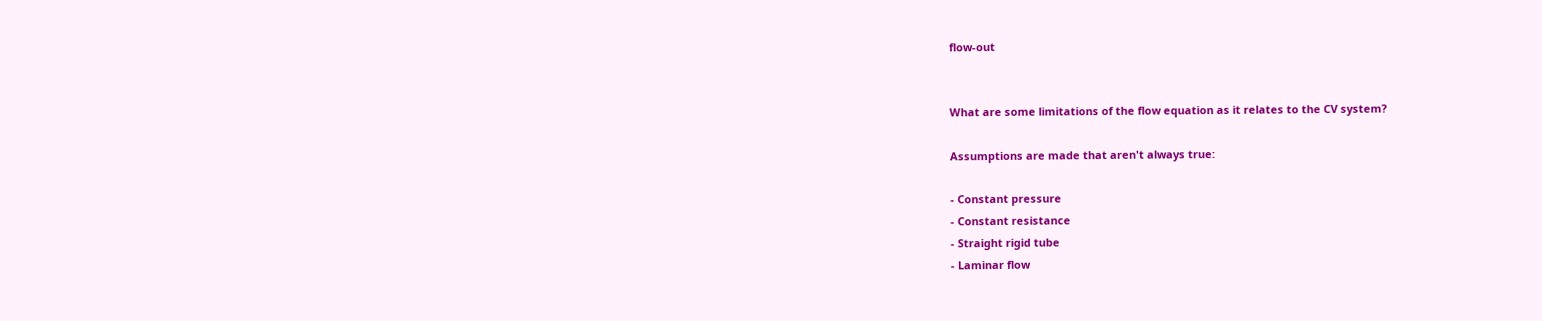flow-out


What are some limitations of the flow equation as it relates to the CV system?

Assumptions are made that aren't always true:

- Constant pressure
- Constant resistance
- Straight rigid tube
- Laminar flow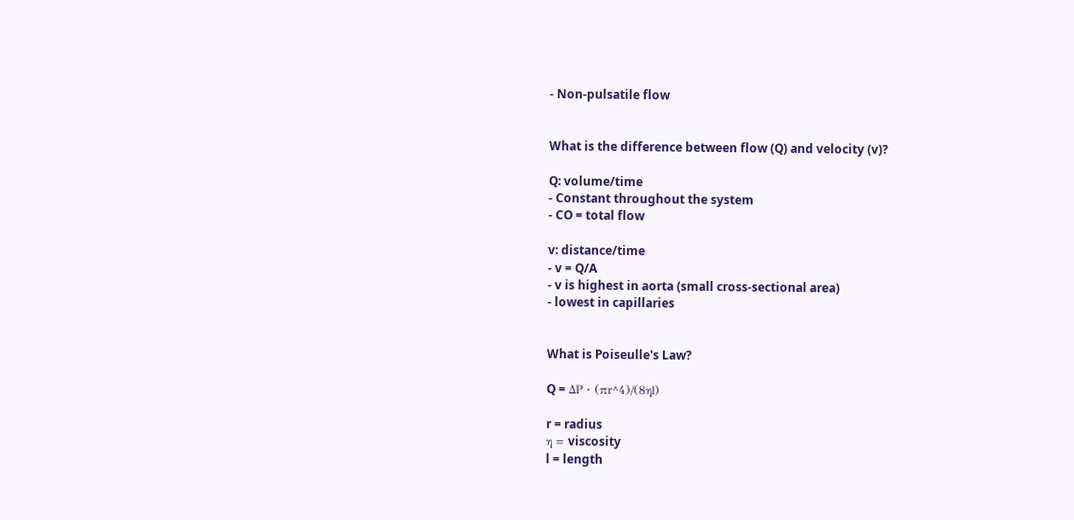- Non-pulsatile flow


What is the difference between flow (Q) and velocity (v)?

Q: volume/time
- Constant throughout the system
- CO = total flow

v: distance/time
- v = Q/A
- v is highest in aorta (small cross-sectional area)
- lowest in capillaries


What is Poiseulle's Law?

Q = ΔP ⋅ (πr^4)/(8ηl)

r = radius
η = viscosity
l = length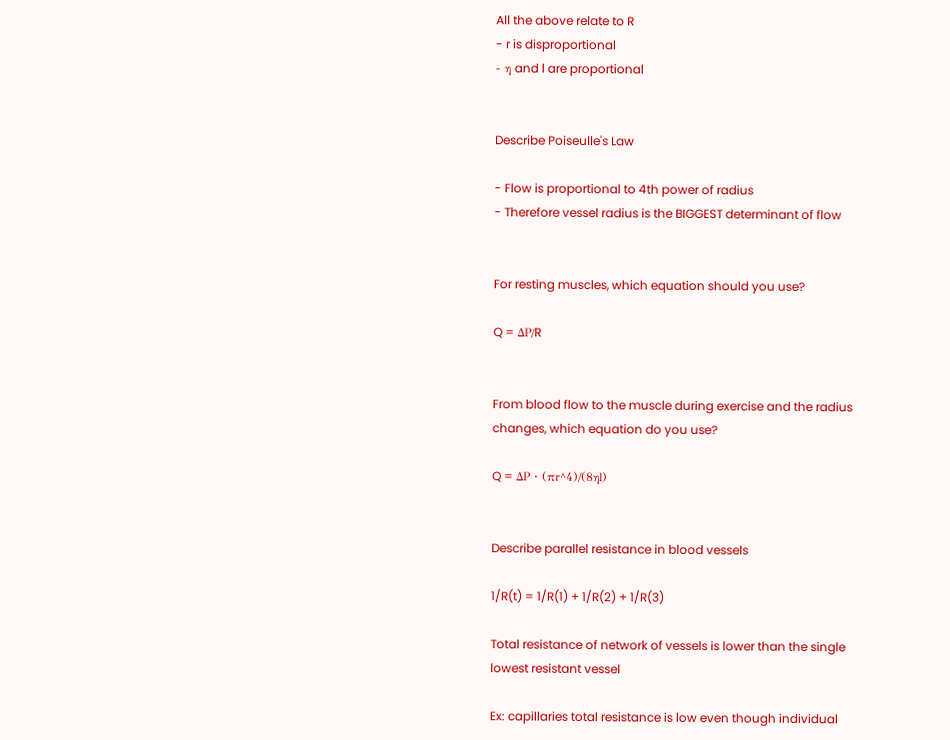All the above relate to R
- r is disproportional
- η and l are proportional


Describe Poiseulle's Law

- Flow is proportional to 4th power of radius
- Therefore vessel radius is the BIGGEST determinant of flow


For resting muscles, which equation should you use?

Q = ΔP/R


From blood flow to the muscle during exercise and the radius changes, which equation do you use?

Q = ΔP ⋅ (πr^4)/(8ηl)


Describe parallel resistance in blood vessels

1/R(t) = 1/R(1) + 1/R(2) + 1/R(3)

Total resistance of network of vessels is lower than the single lowest resistant vessel

Ex: capillaries total resistance is low even though individual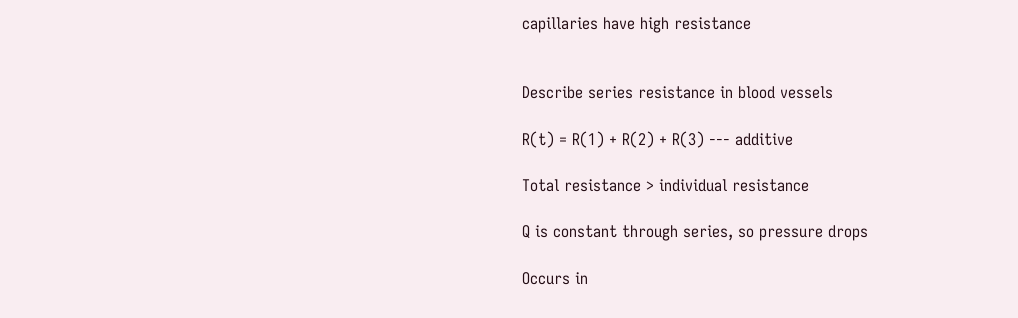capillaries have high resistance


Describe series resistance in blood vessels

R(t) = R(1) + R(2) + R(3) --- additive

Total resistance > individual resistance

Q is constant through series, so pressure drops

Occurs in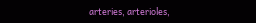arteries, arterioles,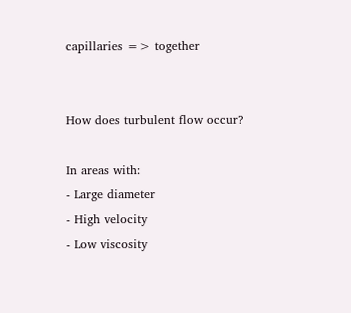capillaries => together


How does turbulent flow occur?

In areas with:
- Large diameter
- High velocity
- Low viscosity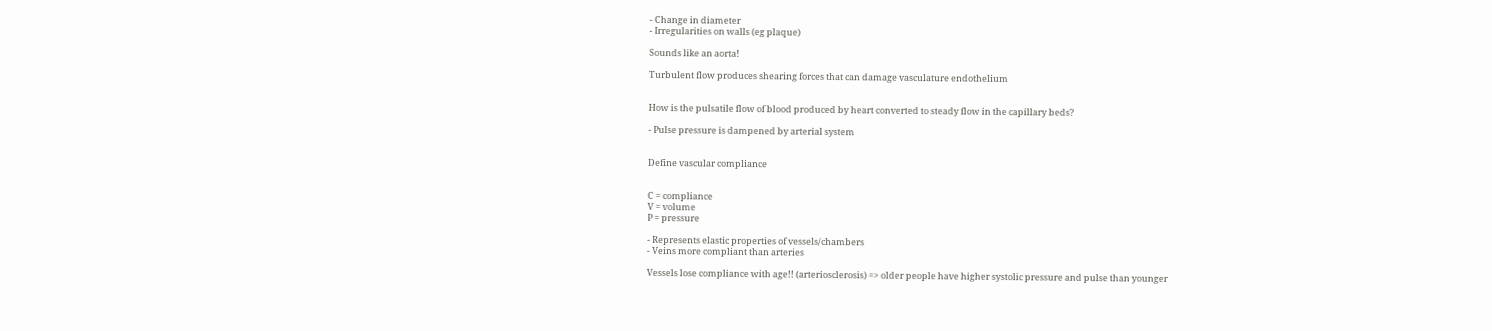- Change in diameter
- Irregularities on walls (eg plaque)

Sounds like an aorta!

Turbulent flow produces shearing forces that can damage vasculature endothelium


How is the pulsatile flow of blood produced by heart converted to steady flow in the capillary beds?

- Pulse pressure is dampened by arterial system


Define vascular compliance


C = compliance
V = volume
P = pressure

- Represents elastic properties of vessels/chambers
- Veins more compliant than arteries

Vessels lose compliance with age!! (arteriosclerosis) => older people have higher systolic pressure and pulse than younger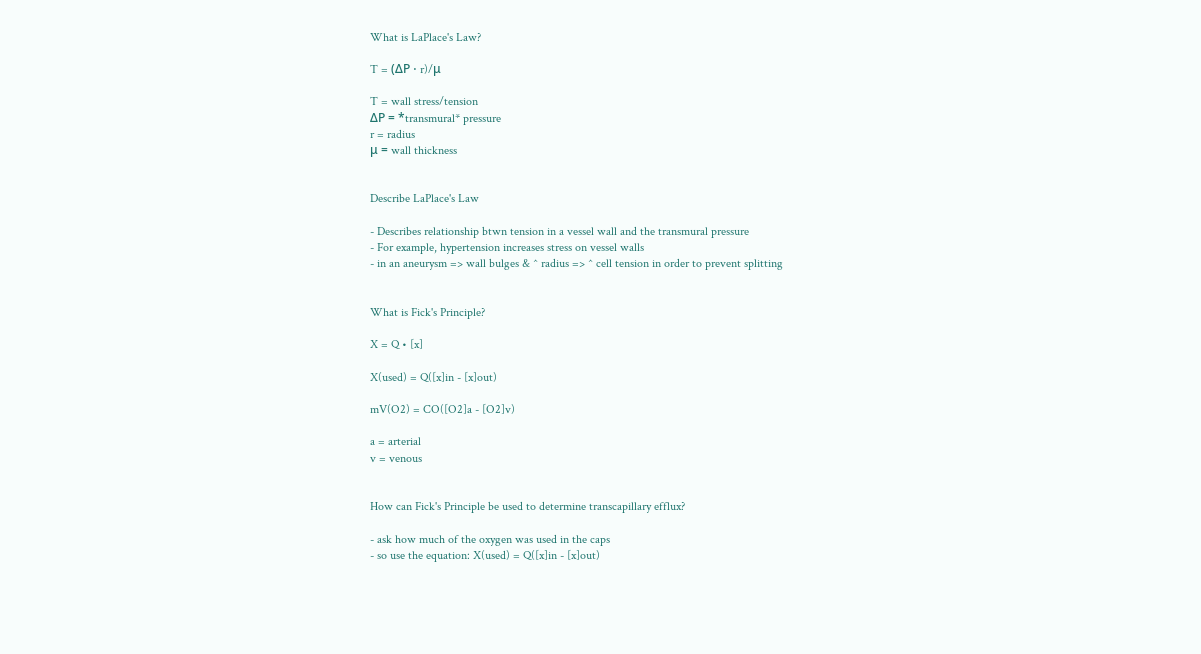What is LaPlace's Law?

T = (ΔP ⋅ r)/μ

T = wall stress/tension
ΔP = *transmural* pressure
r = radius
μ = wall thickness


Describe LaPlace's Law

- Describes relationship btwn tension in a vessel wall and the transmural pressure
- For example, hypertension increases stress on vessel walls
- in an aneurysm => wall bulges & ^ radius => ^ cell tension in order to prevent splitting


What is Fick's Principle?

X = Q • [x]

X(used) = Q([x]in - [x]out)

mV(O2) = CO([O2]a - [O2]v)

a = arterial
v = venous


How can Fick's Principle be used to determine transcapillary efflux?

- ask how much of the oxygen was used in the caps
- so use the equation: X(used) = Q([x]in - [x]out)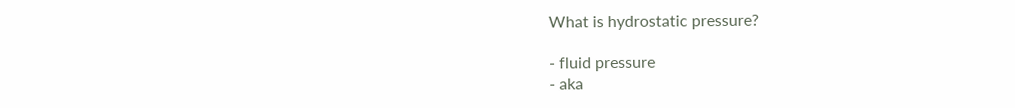What is hydrostatic pressure?

- fluid pressure
- aka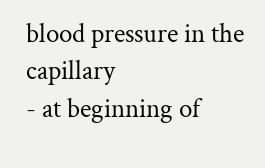blood pressure in the capillary
- at beginning of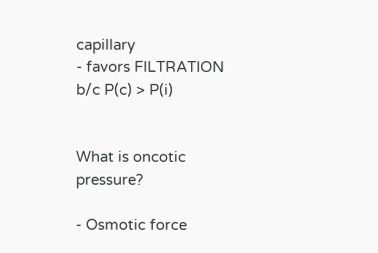capillary
- favors FILTRATION b/c P(c) > P(i)


What is oncotic pressure?

- Osmotic force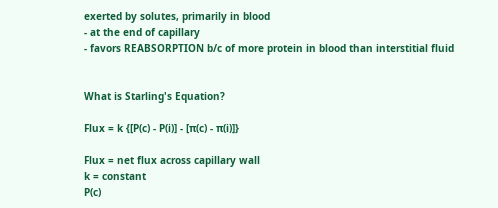exerted by solutes, primarily in blood
- at the end of capillary
- favors REABSORPTION b/c of more protein in blood than interstitial fluid


What is Starling's Equation?

Flux = k {[P(c) - P(i)] - [π(c) - π(i)]}

Flux = net flux across capillary wall
k = constant
P(c)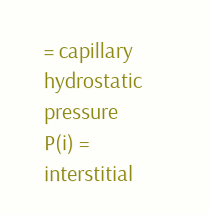= capillary hydrostatic pressure
P(i) = interstitial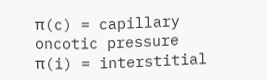π(c) = capillary oncotic pressure
π(i) = interstitial